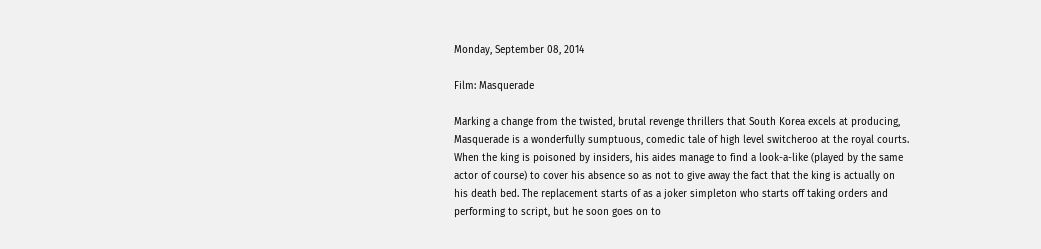Monday, September 08, 2014

Film: Masquerade

Marking a change from the twisted, brutal revenge thrillers that South Korea excels at producing, Masquerade is a wonderfully sumptuous, comedic tale of high level switcheroo at the royal courts. When the king is poisoned by insiders, his aides manage to find a look-a-like (played by the same actor of course) to cover his absence so as not to give away the fact that the king is actually on his death bed. The replacement starts of as a joker simpleton who starts off taking orders and performing to script, but he soon goes on to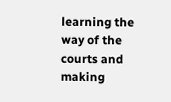learning the way of the courts and making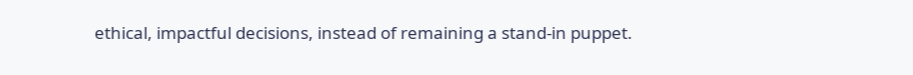ethical, impactful decisions, instead of remaining a stand-in puppet.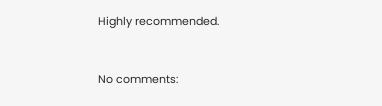Highly recommended.


No comments: